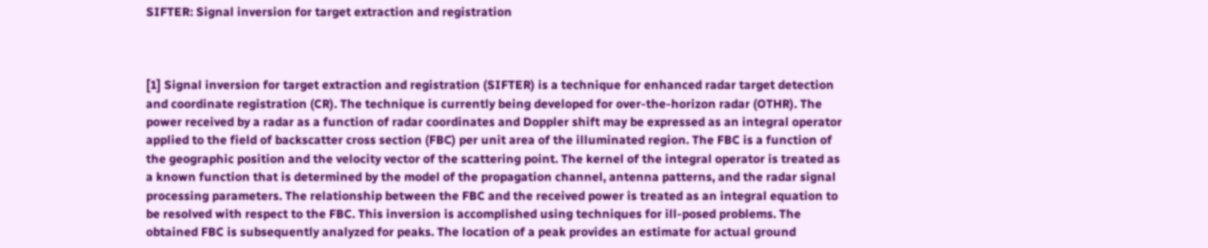SIFTER: Signal inversion for target extraction and registration



[1] Signal inversion for target extraction and registration (SIFTER) is a technique for enhanced radar target detection and coordinate registration (CR). The technique is currently being developed for over-the-horizon radar (OTHR). The power received by a radar as a function of radar coordinates and Doppler shift may be expressed as an integral operator applied to the field of backscatter cross section (FBC) per unit area of the illuminated region. The FBC is a function of the geographic position and the velocity vector of the scattering point. The kernel of the integral operator is treated as a known function that is determined by the model of the propagation channel, antenna patterns, and the radar signal processing parameters. The relationship between the FBC and the received power is treated as an integral equation to be resolved with respect to the FBC. This inversion is accomplished using techniques for ill-posed problems. The obtained FBC is subsequently analyzed for peaks. The location of a peak provides an estimate for actual ground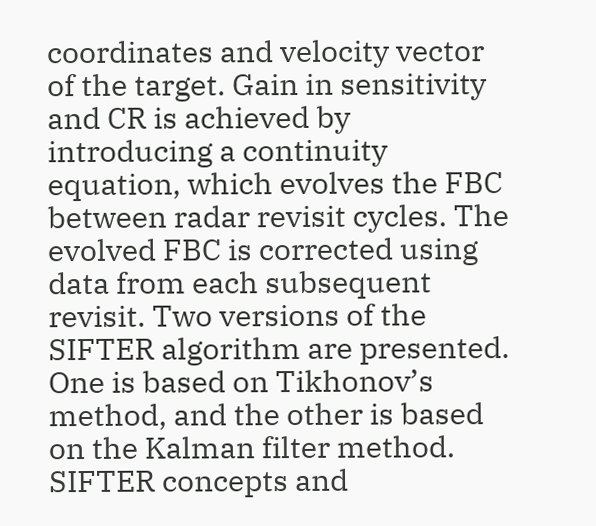coordinates and velocity vector of the target. Gain in sensitivity and CR is achieved by introducing a continuity equation, which evolves the FBC between radar revisit cycles. The evolved FBC is corrected using data from each subsequent revisit. Two versions of the SIFTER algorithm are presented. One is based on Tikhonov’s method, and the other is based on the Kalman filter method. SIFTER concepts and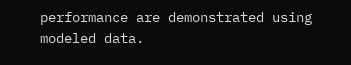performance are demonstrated using modeled data.